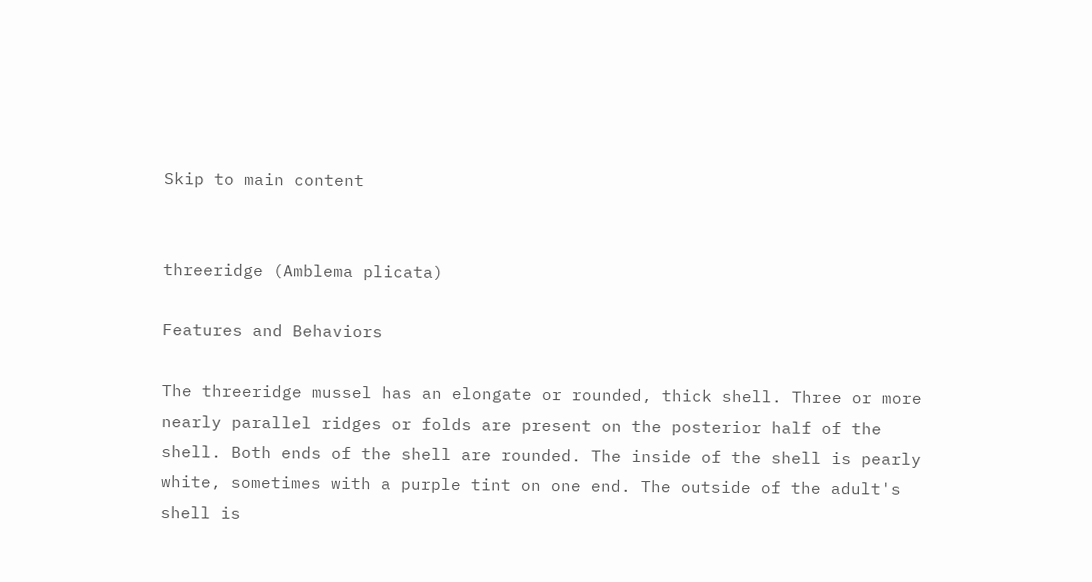Skip to main content


threeridge (Amblema plicata)

Features and Behaviors

The threeridge mussel has an elongate or rounded, thick shell. Three or more nearly parallel ridges or folds are present on the posterior half of the shell. Both ends of the shell are rounded. The inside of the shell is pearly white, sometimes with a purple tint on one end. The outside of the adult's shell is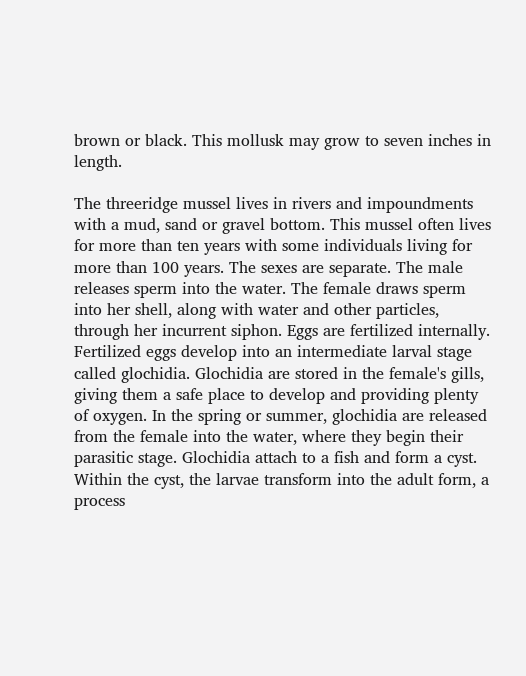brown or black. This mollusk may grow to seven inches in length.

The threeridge mussel lives in rivers and impoundments with a mud, sand or gravel bottom. This mussel often lives for more than ten years with some individuals living for more than 100 years. The sexes are separate. The male releases sperm into the water. The female draws sperm into her shell, along with water and other particles, through her incurrent siphon. Eggs are fertilized internally. Fertilized eggs develop into an intermediate larval stage called glochidia. Glochidia are stored in the female's gills, giving them a safe place to develop and providing plenty of oxygen. In the spring or summer, glochidia are released from the female into the water, where they begin their parasitic stage. Glochidia attach to a fish and form a cyst. Within the cyst, the larvae transform into the adult form, a process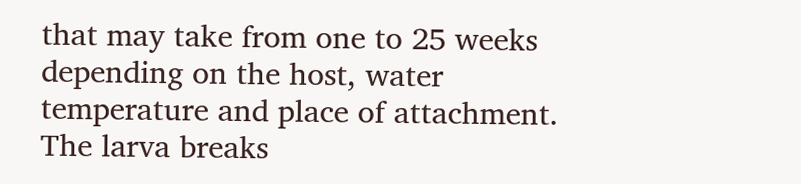that may take from one to 25 weeks depending on the host, water temperature and place of attachment. The larva breaks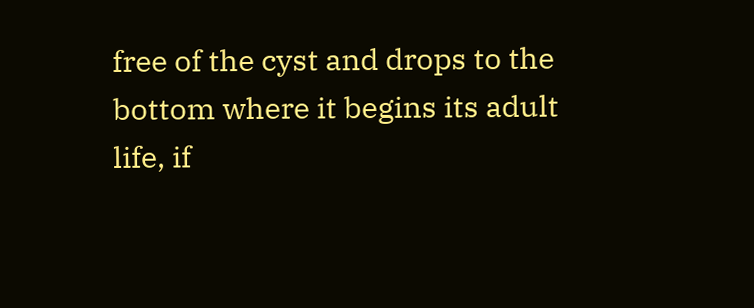free of the cyst and drops to the bottom where it begins its adult life, if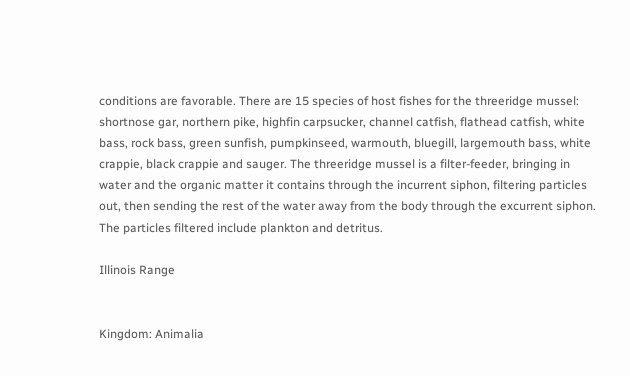conditions are favorable. There are 15 species of host fishes for the threeridge mussel: shortnose gar, northern pike, highfin carpsucker, channel catfish, flathead catfish, white bass, rock bass, green sunfish, pumpkinseed, warmouth, bluegill, largemouth bass, white crappie, black crappie and sauger. The threeridge mussel is a filter-feeder, bringing in water and the organic matter it contains through the incurrent siphon, filtering particles out, then sending the rest of the water away from the body through the excurrent siphon. The particles filtered include plankton and detritus.

Illinois Range


Kingdom: Animalia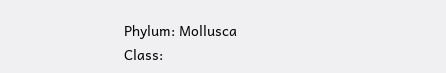Phylum: Mollusca
Class: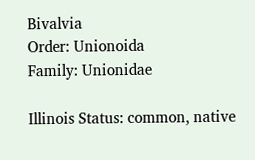Bivalvia
Order: Unionoida
Family: Unionidae

Illinois Status: common, native